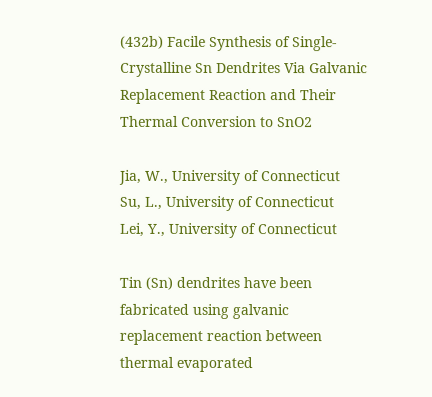(432b) Facile Synthesis of Single-Crystalline Sn Dendrites Via Galvanic Replacement Reaction and Their Thermal Conversion to SnO2

Jia, W., University of Connecticut
Su, L., University of Connecticut
Lei, Y., University of Connecticut

Tin (Sn) dendrites have been fabricated using galvanic replacement reaction between thermal evaporated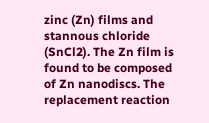zinc (Zn) films and stannous chloride (SnCl2). The Zn film is found to be composed of Zn nanodiscs. The replacement reaction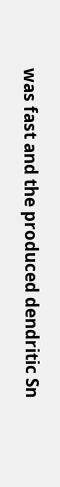was fast and the produced dendritic Sn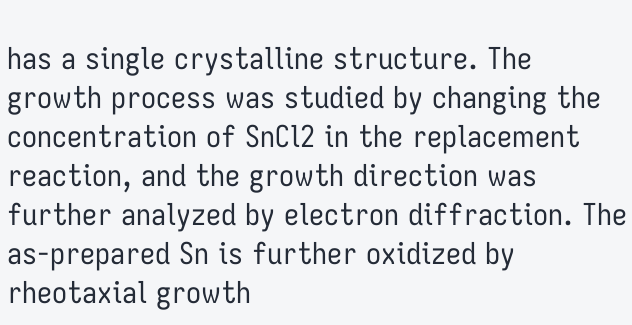has a single crystalline structure. The growth process was studied by changing the concentration of SnCl2 in the replacement reaction, and the growth direction was further analyzed by electron diffraction. The as-prepared Sn is further oxidized by rheotaxial growth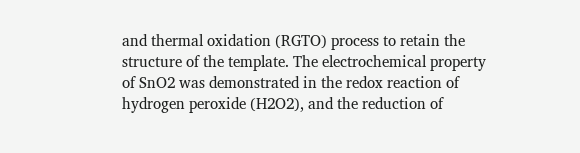and thermal oxidation (RGTO) process to retain the structure of the template. The electrochemical property of SnO2 was demonstrated in the redox reaction of hydrogen peroxide (H2O2), and the reduction of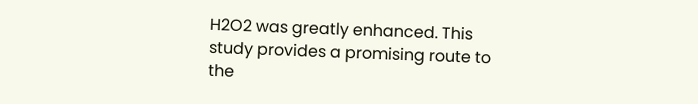H2O2 was greatly enhanced. This study provides a promising route to the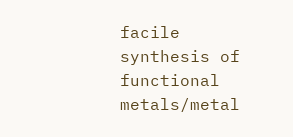facile synthesis of functional metals/metal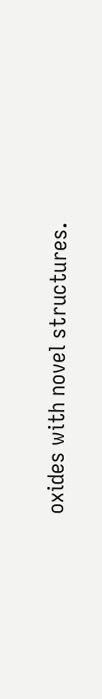oxides with novel structures.